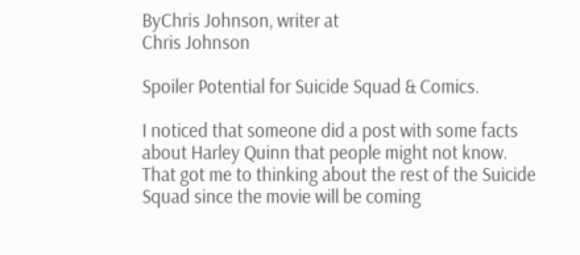ByChris Johnson, writer at
Chris Johnson

Spoiler Potential for Suicide Squad & Comics.

I noticed that someone did a post with some facts about Harley Quinn that people might not know. That got me to thinking about the rest of the Suicide Squad since the movie will be coming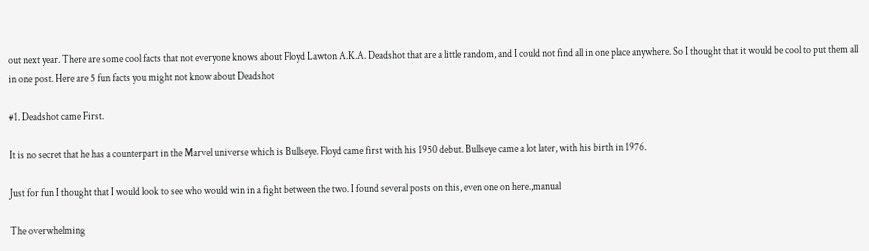out next year. There are some cool facts that not everyone knows about Floyd Lawton A.K.A. Deadshot that are a little random, and I could not find all in one place anywhere. So I thought that it would be cool to put them all in one post. Here are 5 fun facts you might not know about Deadshot

#1. Deadshot came First.

It is no secret that he has a counterpart in the Marvel universe which is Bullseye. Floyd came first with his 1950 debut. Bullseye came a lot later, with his birth in 1976.

Just for fun I thought that I would look to see who would win in a fight between the two. I found several posts on this, even one on here.,manual

The overwhelming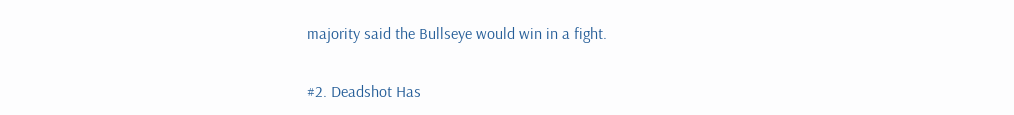majority said the Bullseye would win in a fight.

#2. Deadshot Has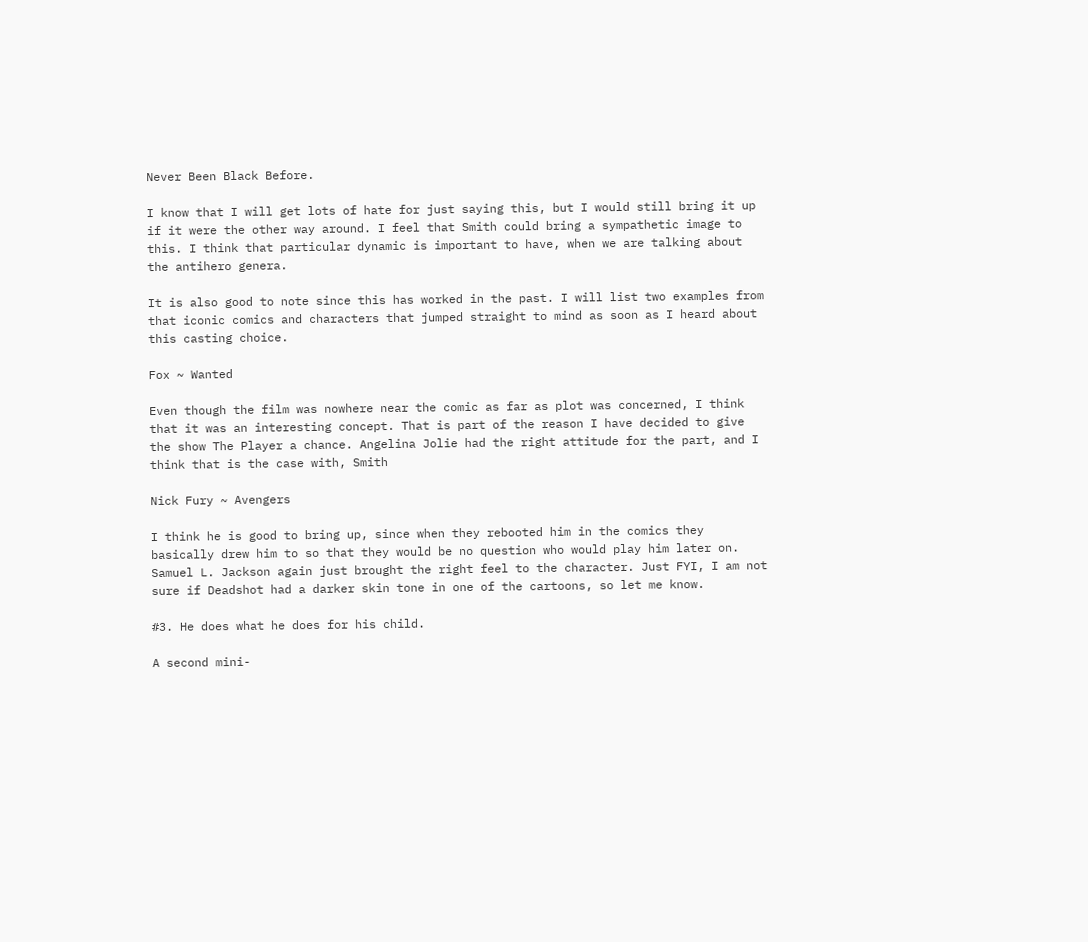Never Been Black Before.

I know that I will get lots of hate for just saying this, but I would still bring it up if it were the other way around. I feel that Smith could bring a sympathetic image to this. I think that particular dynamic is important to have, when we are talking about the antihero genera.

It is also good to note since this has worked in the past. I will list two examples from that iconic comics and characters that jumped straight to mind as soon as I heard about this casting choice.

Fox ~ Wanted

Even though the film was nowhere near the comic as far as plot was concerned, I think that it was an interesting concept. That is part of the reason I have decided to give the show The Player a chance. Angelina Jolie had the right attitude for the part, and I think that is the case with, Smith

Nick Fury ~ Avengers

I think he is good to bring up, since when they rebooted him in the comics they basically drew him to so that they would be no question who would play him later on. Samuel L. Jackson again just brought the right feel to the character. Just FYI, I am not sure if Deadshot had a darker skin tone in one of the cartoons, so let me know.

#3. He does what he does for his child.

A second mini-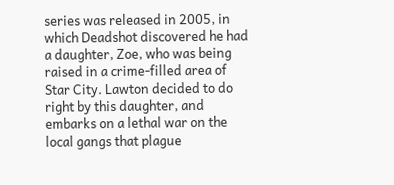series was released in 2005, in which Deadshot discovered he had a daughter, Zoe, who was being raised in a crime-filled area of Star City. Lawton decided to do right by this daughter, and embarks on a lethal war on the local gangs that plague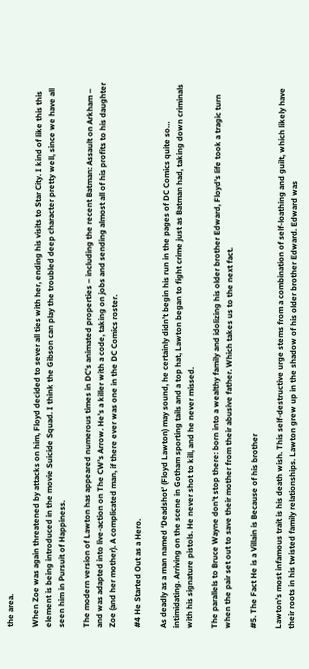the area.

When Zoe was again threatened by attacks on him, Floyd decided to sever all ties with her, ending his visits to Star City. I kind of like this this element is being introduced in the movie Suicide Squad. I think the Gibson can play the troubled deep character pretty well, since we have all seen him in Pursuit of Happiness.

The modern version of Lawton has appeared numerous times in DC’s animated properties – including the recent Batman: Assault on Arkham – and was adapted into live-action on The CW’s Arrow. He’s a killer with a code, taking on jobs and sending almost all of his profits to his daughter Zoe (and her mother). A complicated man, if there ever was one in the DC Comics roster.

#4 He Started Out as a Hero.

As deadly as a man named ‘Deadshot’ (Floyd Lawton) may sound, he certainly didn’t begin his run in the pages of DC Comics quite so… intimidating. Arriving on the scene in Gotham sporting tails and a top hat, Lawton began to fight crime just as Batman had, taking down criminals with his signature pistols. He never shot to kill, and he never missed.

The parallels to Bruce Wayne don’t stop there: born into a wealthy family and idolizing his older brother Edward, Floyd’s life took a tragic turn when the pair set out to save their mother from their abusive father. Which takes us to the next fact.

#5. The Fact He is a Villain is Because of his brother

Lawton’s most infamous trait is his death wish. This self-destructive urge stems from a combination of self-loathing and guilt, which likely have their roots in his twisted family relationships. Lawton grew up in the shadow of his older brother Edward. Edward was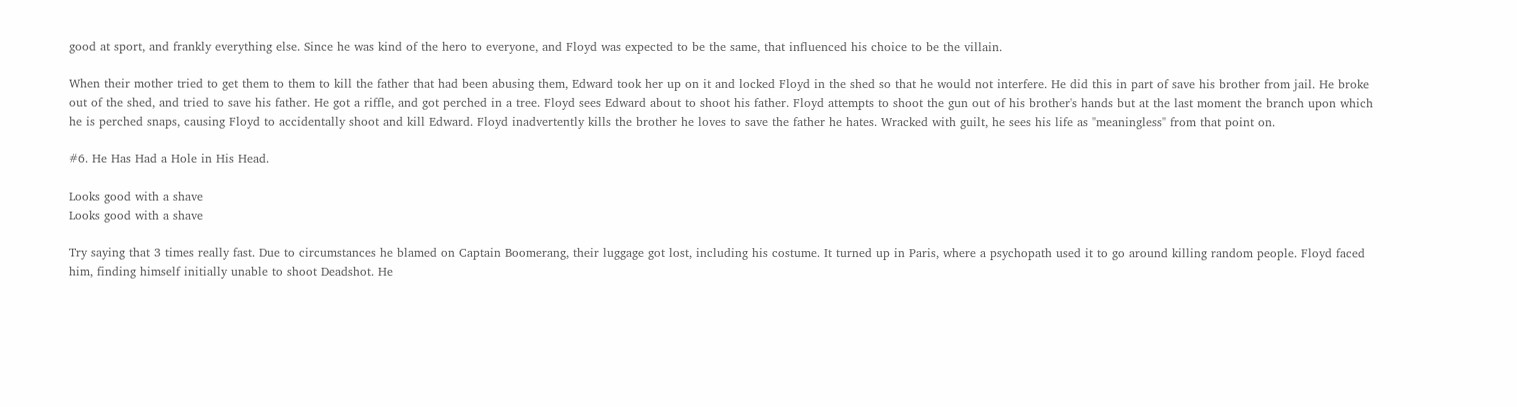good at sport, and frankly everything else. Since he was kind of the hero to everyone, and Floyd was expected to be the same, that influenced his choice to be the villain.

When their mother tried to get them to them to kill the father that had been abusing them, Edward took her up on it and locked Floyd in the shed so that he would not interfere. He did this in part of save his brother from jail. He broke out of the shed, and tried to save his father. He got a riffle, and got perched in a tree. Floyd sees Edward about to shoot his father. Floyd attempts to shoot the gun out of his brother's hands but at the last moment the branch upon which he is perched snaps, causing Floyd to accidentally shoot and kill Edward. Floyd inadvertently kills the brother he loves to save the father he hates. Wracked with guilt, he sees his life as "meaningless" from that point on.

#6. He Has Had a Hole in His Head.

Looks good with a shave
Looks good with a shave

Try saying that 3 times really fast. Due to circumstances he blamed on Captain Boomerang, their luggage got lost, including his costume. It turned up in Paris, where a psychopath used it to go around killing random people. Floyd faced him, finding himself initially unable to shoot Deadshot. He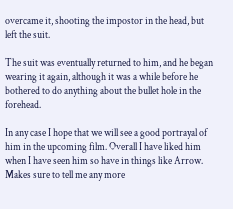overcame it, shooting the impostor in the head, but left the suit.

The suit was eventually returned to him, and he began wearing it again, although it was a while before he bothered to do anything about the bullet hole in the forehead.

In any case I hope that we will see a good portrayal of him in the upcoming film. Overall I have liked him when I have seen him so have in things like Arrow. Makes sure to tell me any more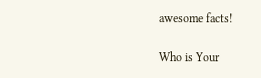awesome facts!


Who is Your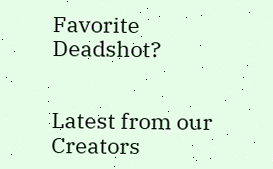Favorite Deadshot?


Latest from our Creators